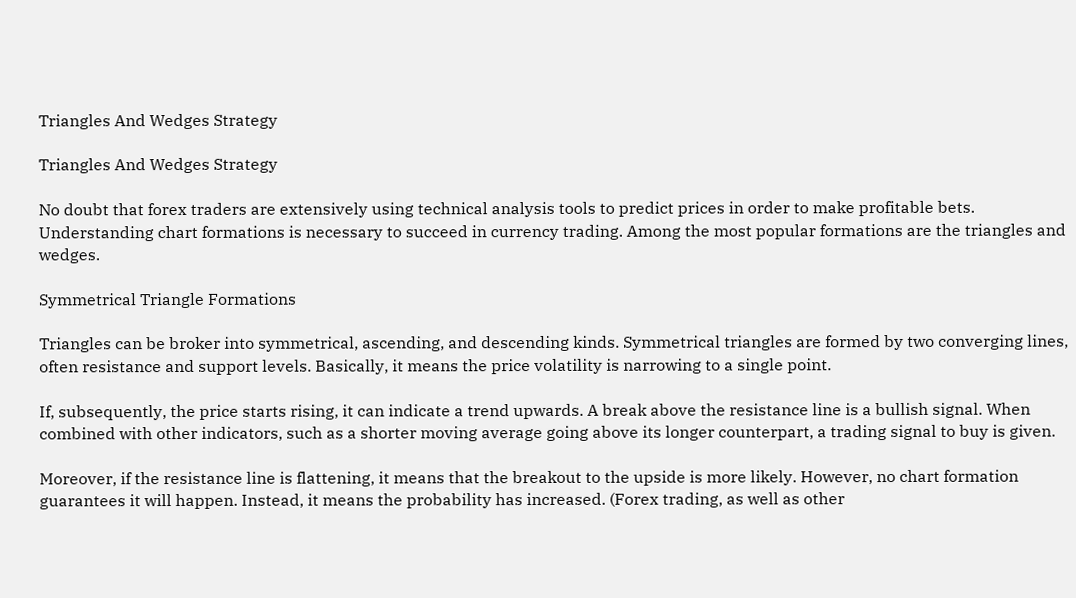Triangles And Wedges Strategy

Triangles And Wedges Strategy

No doubt that forex traders are extensively using technical analysis tools to predict prices in order to make profitable bets. Understanding chart formations is necessary to succeed in currency trading. Among the most popular formations are the triangles and wedges.

Symmetrical Triangle Formations

Triangles can be broker into symmetrical, ascending, and descending kinds. Symmetrical triangles are formed by two converging lines, often resistance and support levels. Basically, it means the price volatility is narrowing to a single point.

If, subsequently, the price starts rising, it can indicate a trend upwards. A break above the resistance line is a bullish signal. When combined with other indicators, such as a shorter moving average going above its longer counterpart, a trading signal to buy is given.

Moreover, if the resistance line is flattening, it means that the breakout to the upside is more likely. However, no chart formation guarantees it will happen. Instead, it means the probability has increased. (Forex trading, as well as other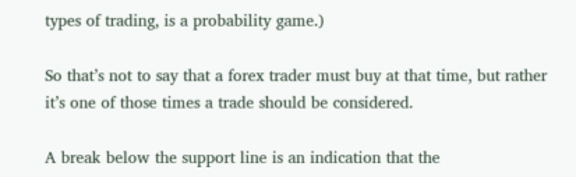types of trading, is a probability game.)

So that’s not to say that a forex trader must buy at that time, but rather it’s one of those times a trade should be considered.

A break below the support line is an indication that the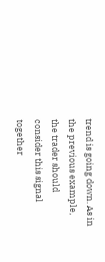trend is going down. As in the previous example, the trader should consider this signal together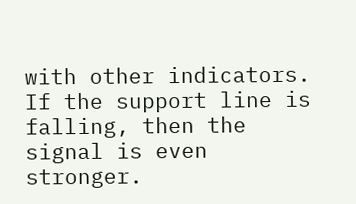with other indicators. If the support line is falling, then the signal is even stronger.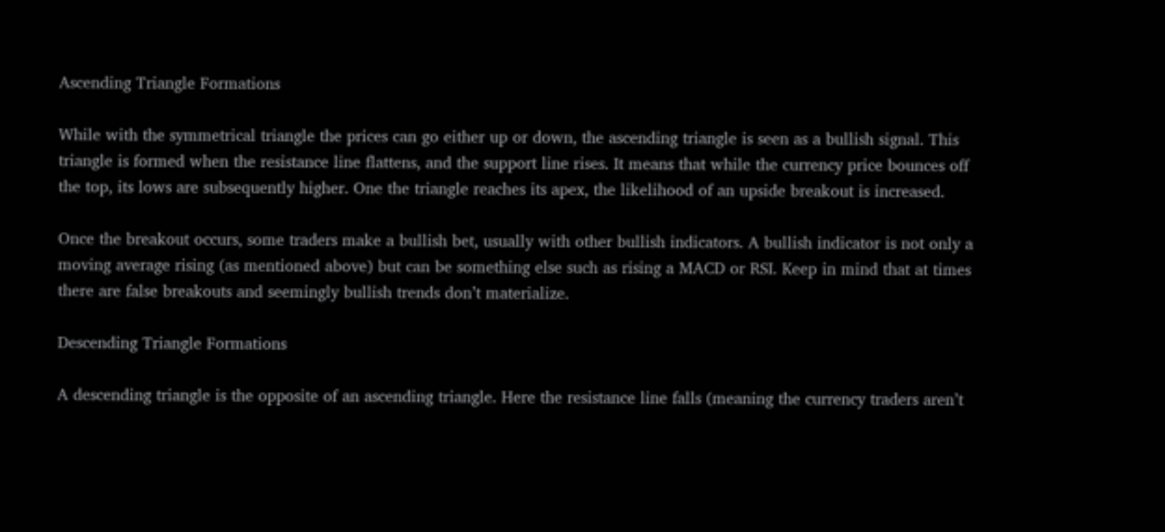Ascending Triangle Formations

While with the symmetrical triangle the prices can go either up or down, the ascending triangle is seen as a bullish signal. This triangle is formed when the resistance line flattens, and the support line rises. It means that while the currency price bounces off the top, its lows are subsequently higher. One the triangle reaches its apex, the likelihood of an upside breakout is increased.

Once the breakout occurs, some traders make a bullish bet, usually with other bullish indicators. A bullish indicator is not only a moving average rising (as mentioned above) but can be something else such as rising a MACD or RSI. Keep in mind that at times there are false breakouts and seemingly bullish trends don’t materialize.

Descending Triangle Formations

A descending triangle is the opposite of an ascending triangle. Here the resistance line falls (meaning the currency traders aren’t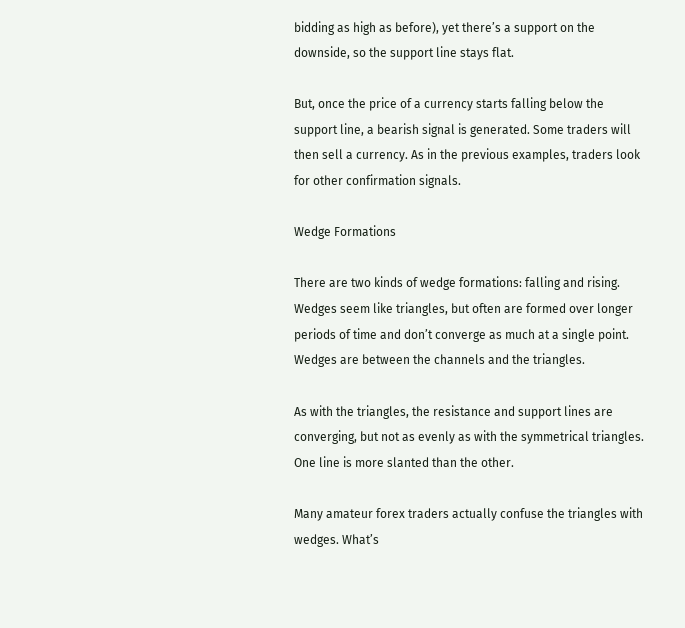bidding as high as before), yet there’s a support on the downside, so the support line stays flat.

But, once the price of a currency starts falling below the support line, a bearish signal is generated. Some traders will then sell a currency. As in the previous examples, traders look for other confirmation signals.

Wedge Formations

There are two kinds of wedge formations: falling and rising. Wedges seem like triangles, but often are formed over longer periods of time and don’t converge as much at a single point. Wedges are between the channels and the triangles.

As with the triangles, the resistance and support lines are converging, but not as evenly as with the symmetrical triangles. One line is more slanted than the other.

Many amateur forex traders actually confuse the triangles with wedges. What’s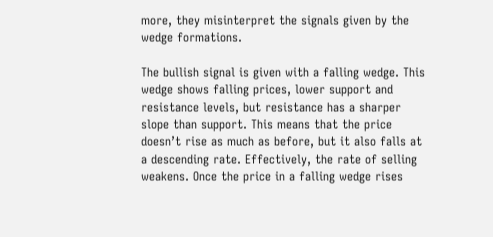more, they misinterpret the signals given by the wedge formations.

The bullish signal is given with a falling wedge. This wedge shows falling prices, lower support and resistance levels, but resistance has a sharper slope than support. This means that the price doesn’t rise as much as before, but it also falls at a descending rate. Effectively, the rate of selling weakens. Once the price in a falling wedge rises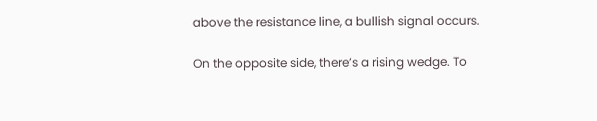above the resistance line, a bullish signal occurs.

On the opposite side, there’s a rising wedge. To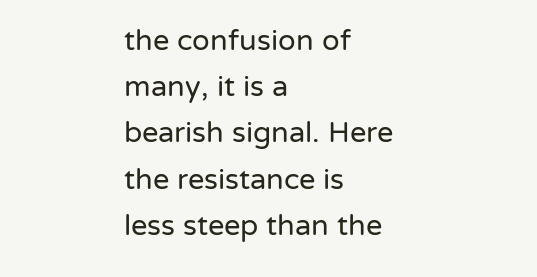the confusion of many, it is a bearish signal. Here the resistance is less steep than the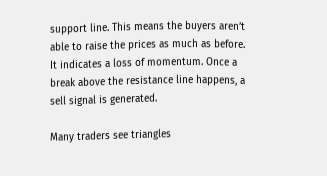support line. This means the buyers aren’t able to raise the prices as much as before. It indicates a loss of momentum. Once a break above the resistance line happens, a sell signal is generated.

Many traders see triangles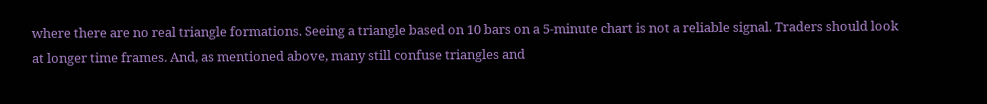where there are no real triangle formations. Seeing a triangle based on 10 bars on a 5-minute chart is not a reliable signal. Traders should look at longer time frames. And, as mentioned above, many still confuse triangles and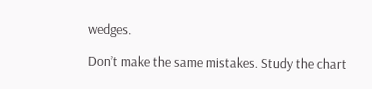wedges.

Don’t make the same mistakes. Study the chart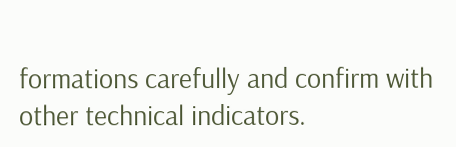formations carefully and confirm with other technical indicators.